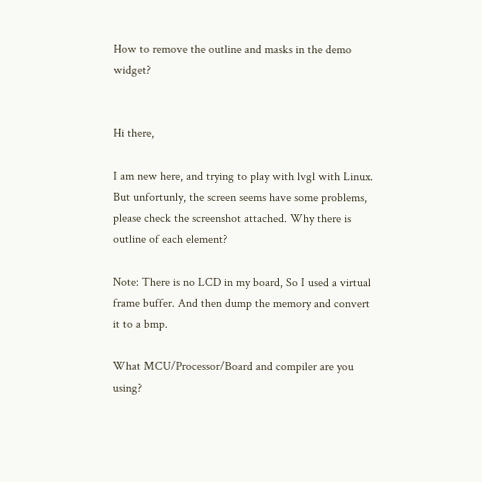How to remove the outline and masks in the demo widget?


Hi there,

I am new here, and trying to play with lvgl with Linux. But unfortunly, the screen seems have some problems, please check the screenshot attached. Why there is outline of each element?

Note: There is no LCD in my board, So I used a virtual frame buffer. And then dump the memory and convert it to a bmp.

What MCU/Processor/Board and compiler are you using?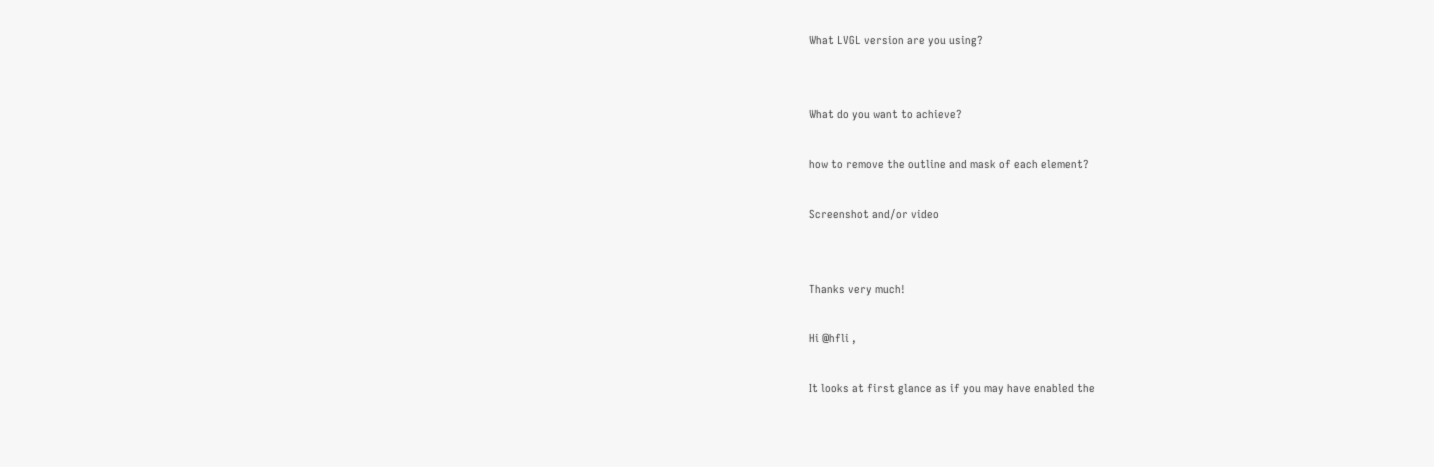What LVGL version are you using?


What do you want to achieve?

how to remove the outline and mask of each element?

Screenshot and/or video


Thanks very much!

Hi @hfli ,

It looks at first glance as if you may have enabled the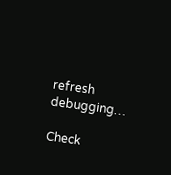refresh debugging…

Check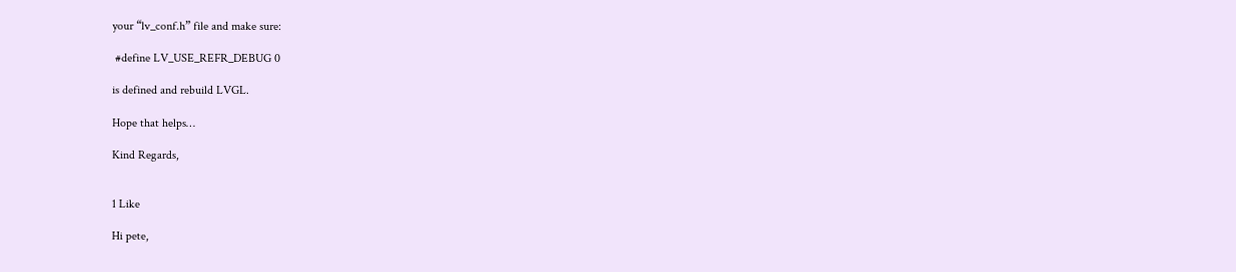your “lv_conf.h” file and make sure:

 #define LV_USE_REFR_DEBUG 0

is defined and rebuild LVGL.

Hope that helps…

Kind Regards,


1 Like

Hi pete,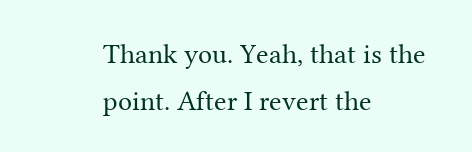Thank you. Yeah, that is the point. After I revert the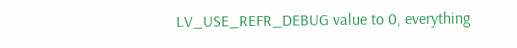LV_USE_REFR_DEBUG value to 0, everything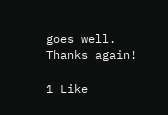goes well. Thanks again!

1 Like